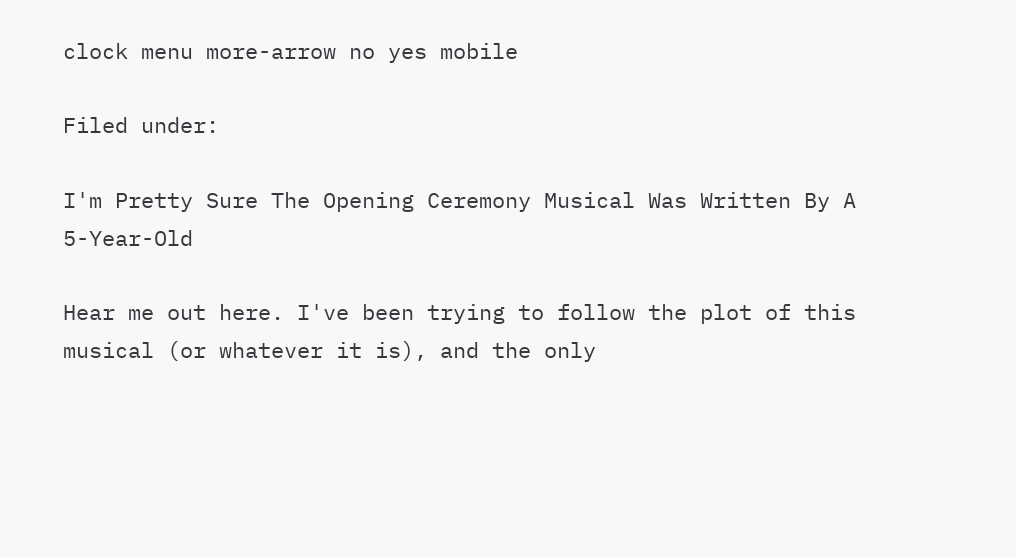clock menu more-arrow no yes mobile

Filed under:

I'm Pretty Sure The Opening Ceremony Musical Was Written By A 5-Year-Old

Hear me out here. I've been trying to follow the plot of this musical (or whatever it is), and the only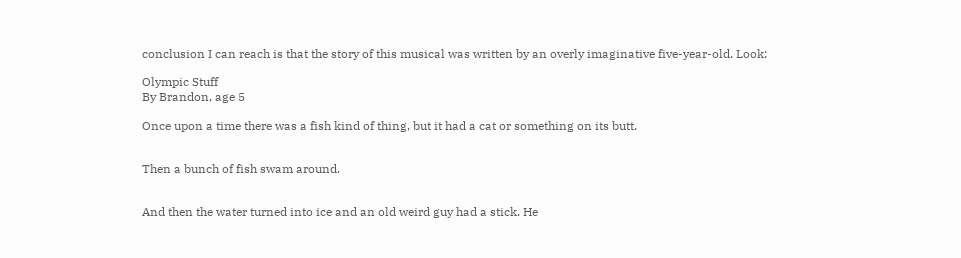conclusion I can reach is that the story of this musical was written by an overly imaginative five-year-old. Look:

Olympic Stuff
By Brandon, age 5

Once upon a time there was a fish kind of thing, but it had a cat or something on its butt.


Then a bunch of fish swam around.


And then the water turned into ice and an old weird guy had a stick. He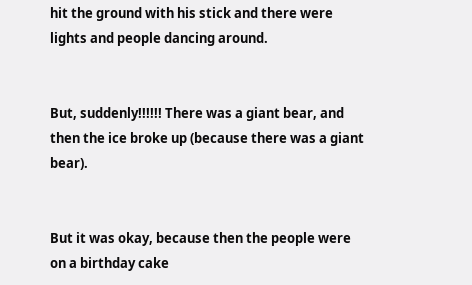hit the ground with his stick and there were lights and people dancing around.


But, suddenly!!!!!! There was a giant bear, and then the ice broke up (because there was a giant bear).


But it was okay, because then the people were on a birthday cake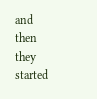and then they started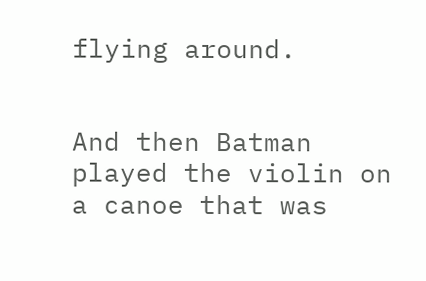flying around.


And then Batman played the violin on a canoe that was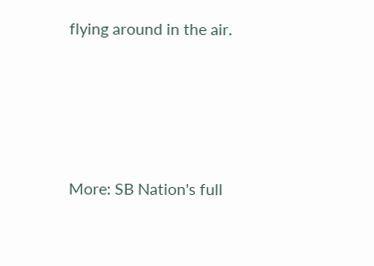flying around in the air.




More: SB Nation's full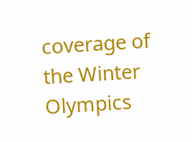coverage of the Winter Olympics